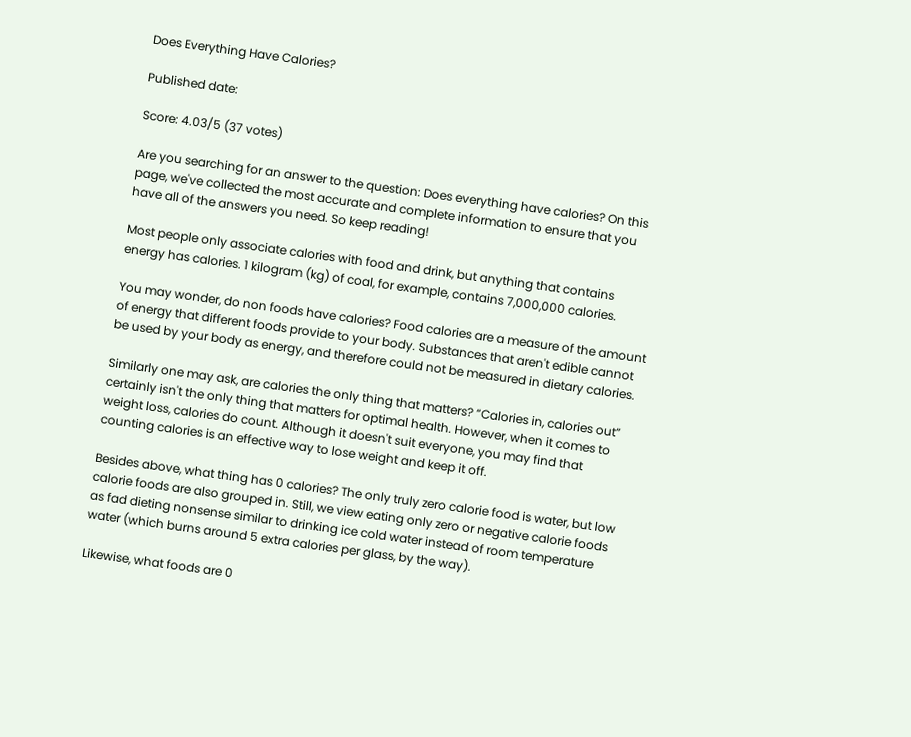Does Everything Have Calories?

Published date:

Score: 4.03/5 (37 votes)

Are you searching for an answer to the question: Does everything have calories? On this page, we've collected the most accurate and complete information to ensure that you have all of the answers you need. So keep reading!

Most people only associate calories with food and drink, but anything that contains energy has calories. 1 kilogram (kg) of coal, for example, contains 7,000,000 calories.

You may wonder, do non foods have calories? Food calories are a measure of the amount of energy that different foods provide to your body. Substances that aren't edible cannot be used by your body as energy, and therefore could not be measured in dietary calories.

Similarly one may ask, are calories the only thing that matters? “Calories in, calories out” certainly isn't the only thing that matters for optimal health. However, when it comes to weight loss, calories do count. Although it doesn't suit everyone, you may find that counting calories is an effective way to lose weight and keep it off.

Besides above, what thing has 0 calories? The only truly zero calorie food is water, but low calorie foods are also grouped in. Still, we view eating only zero or negative calorie foods as fad dieting nonsense similar to drinking ice cold water instead of room temperature water (which burns around 5 extra calories per glass, by the way).

Likewise, what foods are 0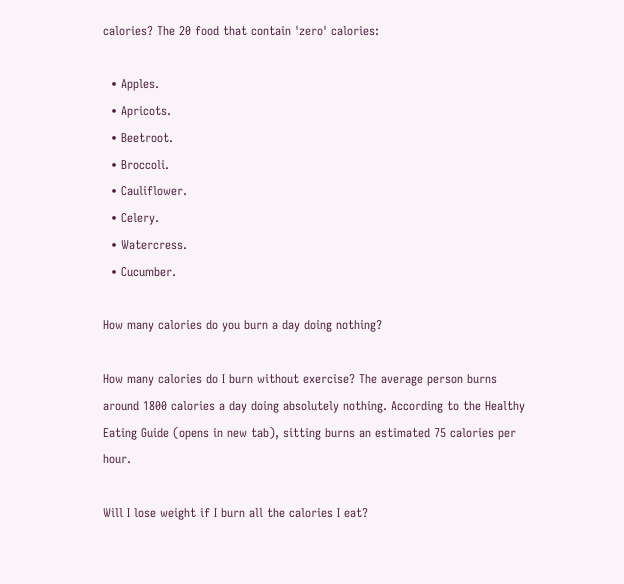calories? The 20 food that contain 'zero' calories:

  • Apples.
  • Apricots.
  • Beetroot.
  • Broccoli.
  • Cauliflower.
  • Celery.
  • Watercress.
  • Cucumber.

How many calories do you burn a day doing nothing?

How many calories do I burn without exercise? The average person burns around 1800 calories a day doing absolutely nothing. According to the Healthy Eating Guide (opens in new tab), sitting burns an estimated 75 calories per hour.

Will I lose weight if I burn all the calories I eat?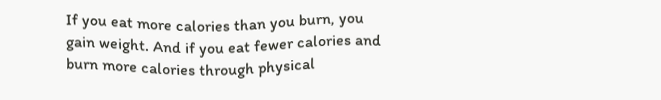If you eat more calories than you burn, you gain weight. And if you eat fewer calories and burn more calories through physical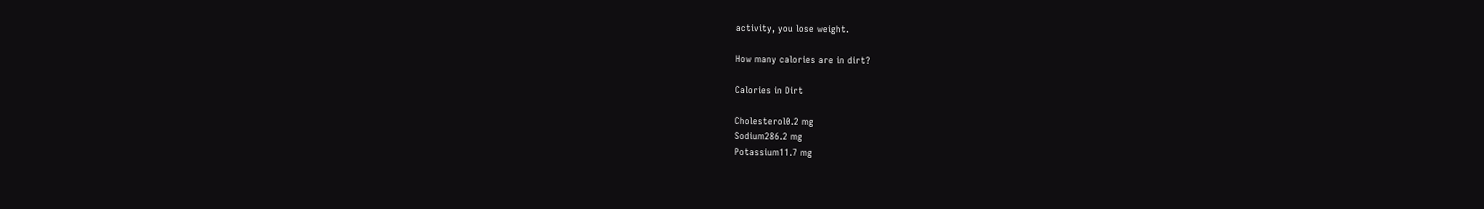activity, you lose weight.

How many calories are in dirt?

Calories in Dirt

Cholesterol0.2 mg
Sodium286.2 mg
Potassium11.7 mg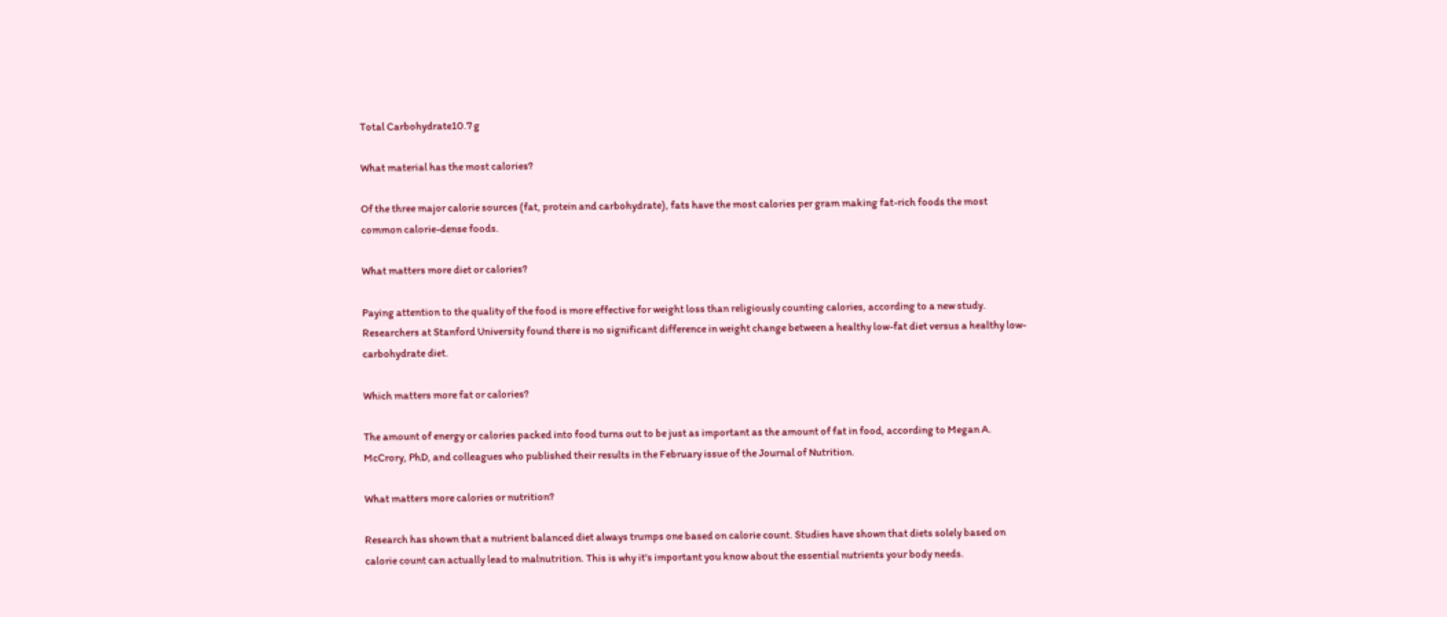Total Carbohydrate10.7 g

What material has the most calories?

Of the three major calorie sources (fat, protein and carbohydrate), fats have the most calories per gram making fat-rich foods the most common calorie-dense foods.

What matters more diet or calories?

Paying attention to the quality of the food is more effective for weight loss than religiously counting calories, according to a new study. Researchers at Stanford University found there is no significant difference in weight change between a healthy low-fat diet versus a healthy low-carbohydrate diet.

Which matters more fat or calories?

The amount of energy or calories packed into food turns out to be just as important as the amount of fat in food, according to Megan A. McCrory, PhD, and colleagues who published their results in the February issue of the Journal of Nutrition.

What matters more calories or nutrition?

Research has shown that a nutrient balanced diet always trumps one based on calorie count. Studies have shown that diets solely based on calorie count can actually lead to malnutrition. This is why it's important you know about the essential nutrients your body needs.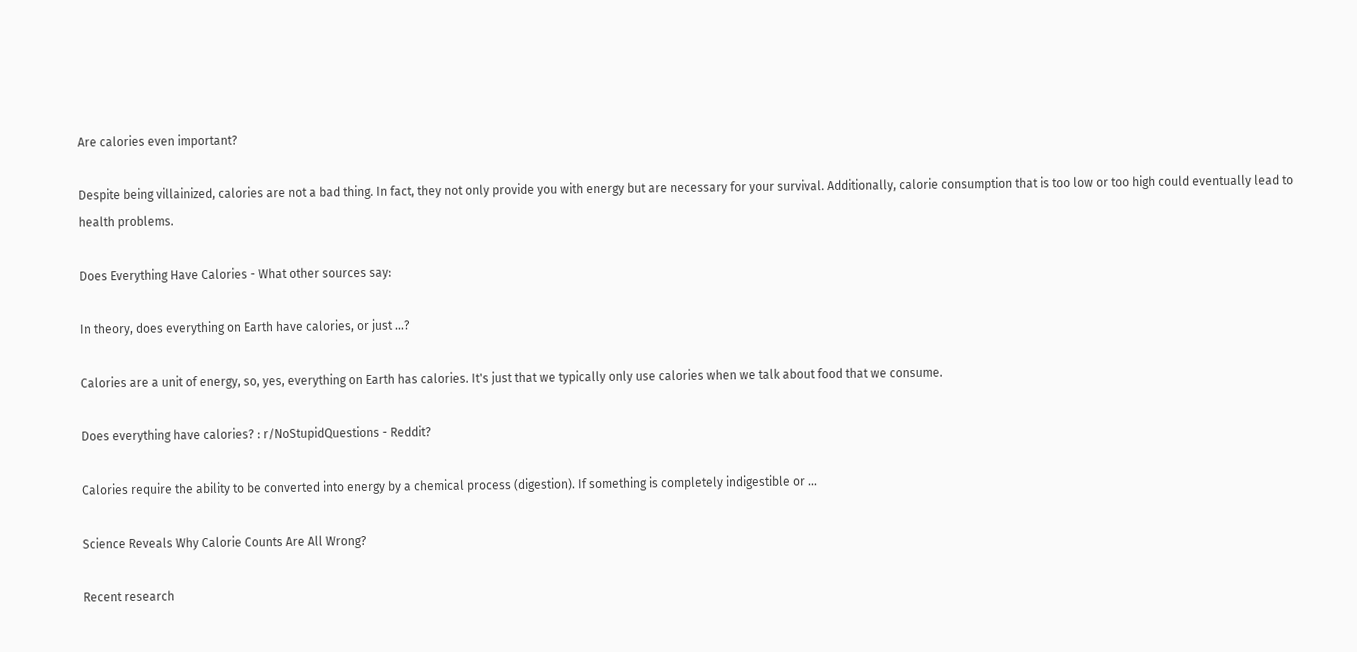Are calories even important?

Despite being villainized, calories are not a bad thing. In fact, they not only provide you with energy but are necessary for your survival. Additionally, calorie consumption that is too low or too high could eventually lead to health problems.

Does Everything Have Calories - What other sources say:

In theory, does everything on Earth have calories, or just ...?

Calories are a unit of energy, so, yes, everything on Earth has calories. It's just that we typically only use calories when we talk about food that we consume.

Does everything have calories? : r/NoStupidQuestions - Reddit?

Calories require the ability to be converted into energy by a chemical process (digestion). If something is completely indigestible or ...

Science Reveals Why Calorie Counts Are All Wrong?

Recent research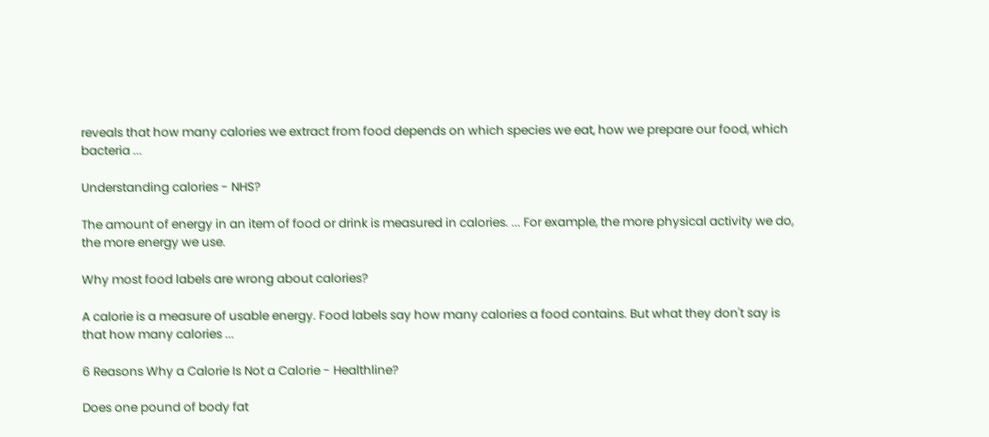reveals that how many calories we extract from food depends on which species we eat, how we prepare our food, which bacteria ...

Understanding calories - NHS?

The amount of energy in an item of food or drink is measured in calories. ... For example, the more physical activity we do, the more energy we use.

Why most food labels are wrong about calories?

A calorie is a measure of usable energy. Food labels say how many calories a food contains. But what they don't say is that how many calories ...

6 Reasons Why a Calorie Is Not a Calorie - Healthline?

Does one pound of body fat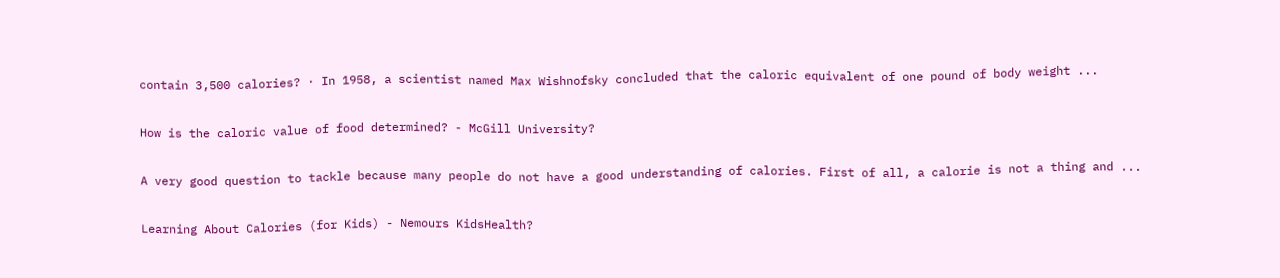contain 3,500 calories? · In 1958, a scientist named Max Wishnofsky concluded that the caloric equivalent of one pound of body weight ...

How is the caloric value of food determined? - McGill University?

A very good question to tackle because many people do not have a good understanding of calories. First of all, a calorie is not a thing and ...

Learning About Calories (for Kids) - Nemours KidsHealth?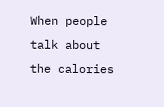When people talk about the calories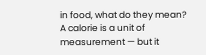in food, what do they mean? A calorie is a unit of measurement — but it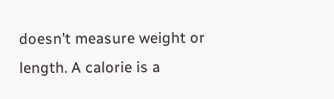doesn't measure weight or length. A calorie is a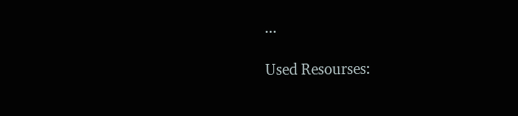...

Used Resourses: